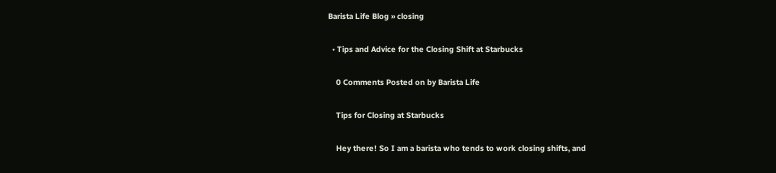Barista Life Blog » closing

  • Tips and Advice for the Closing Shift at Starbucks

    0 Comments Posted on by Barista Life

    Tips for Closing at Starbucks

    Hey there! So I am a barista who tends to work closing shifts, and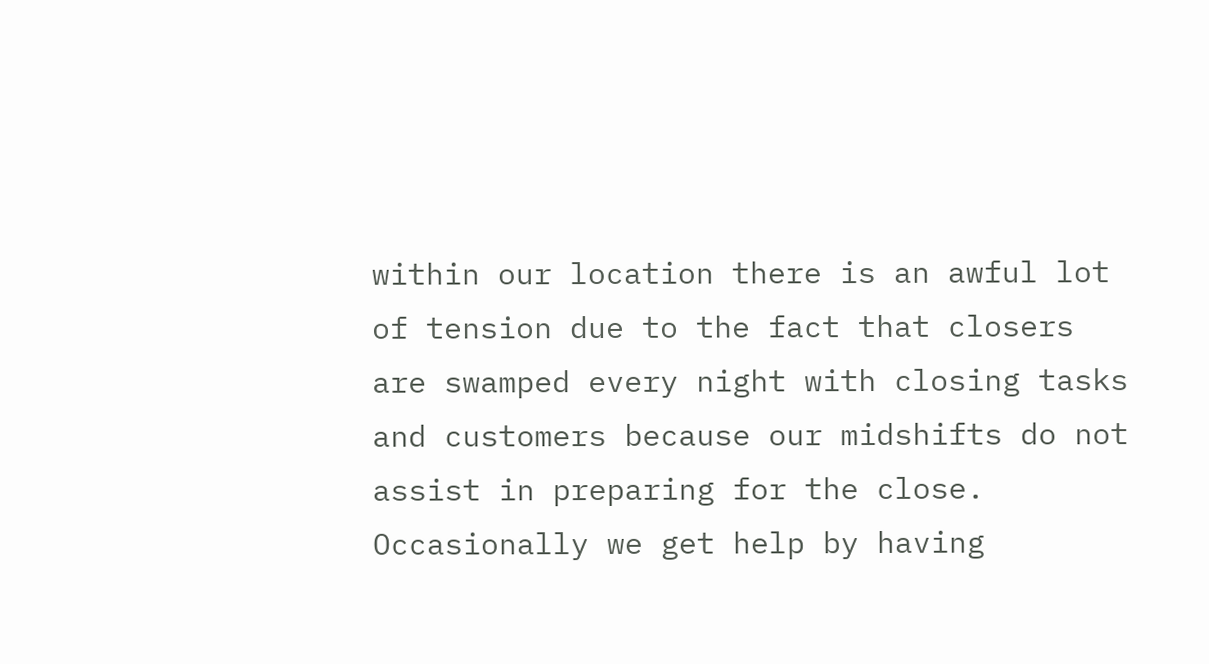within our location there is an awful lot of tension due to the fact that closers are swamped every night with closing tasks and customers because our midshifts do not assist in preparing for the close. Occasionally we get help by having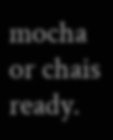mocha or chais ready.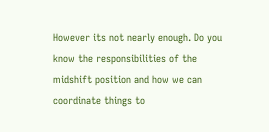However its not nearly enough. Do you know the responsibilities of the midshift position and how we can coordinate things to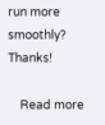run more smoothly? Thanks!

    Read more